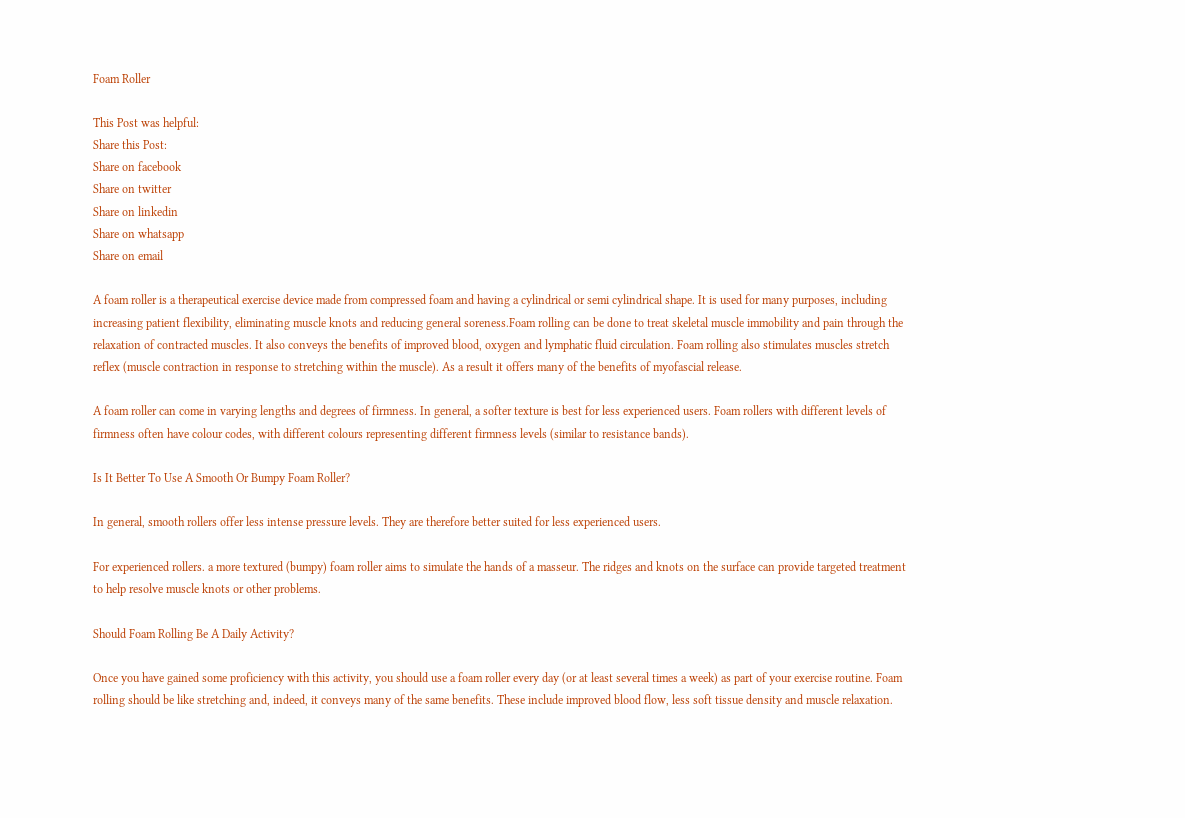Foam Roller

This Post was helpful:
Share this Post:
Share on facebook
Share on twitter
Share on linkedin
Share on whatsapp
Share on email

A foam roller is a therapeutical exercise device made from compressed foam and having a cylindrical or semi cylindrical shape. It is used for many purposes, including increasing patient flexibility, eliminating muscle knots and reducing general soreness.Foam rolling can be done to treat skeletal muscle immobility and pain through the relaxation of contracted muscles. It also conveys the benefits of improved blood, oxygen and lymphatic fluid circulation. Foam rolling also stimulates muscles stretch reflex (muscle contraction in response to stretching within the muscle). As a result it offers many of the benefits of myofascial release.

A foam roller can come in varying lengths and degrees of firmness. In general, a softer texture is best for less experienced users. Foam rollers with different levels of firmness often have colour codes, with different colours representing different firmness levels (similar to resistance bands).

Is It Better To Use A Smooth Or Bumpy Foam Roller?

In general, smooth rollers offer less intense pressure levels. They are therefore better suited for less experienced users.

For experienced rollers. a more textured (bumpy) foam roller aims to simulate the hands of a masseur. The ridges and knots on the surface can provide targeted treatment to help resolve muscle knots or other problems.

Should Foam Rolling Be A Daily Activity?

Once you have gained some proficiency with this activity, you should use a foam roller every day (or at least several times a week) as part of your exercise routine. Foam rolling should be like stretching and, indeed, it conveys many of the same benefits. These include improved blood flow, less soft tissue density and muscle relaxation.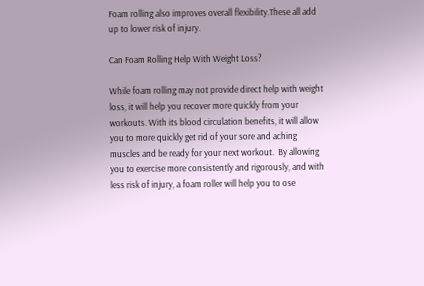Foam rolling also improves overall flexibility.These all add up to lower risk of injury.

Can Foam Rolling Help With Weight Loss?

While foam rolling may not provide direct help with weight loss, it will help you recover more quickly from your workouts. With its blood circulation benefits, it will allow you to more quickly get rid of your sore and aching muscles and be ready for your next workout.  By allowing you to exercise more consistently and rigorously, and with less risk of injury, a foam roller will help you to ose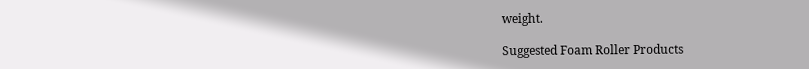weight.

Suggested Foam Roller Products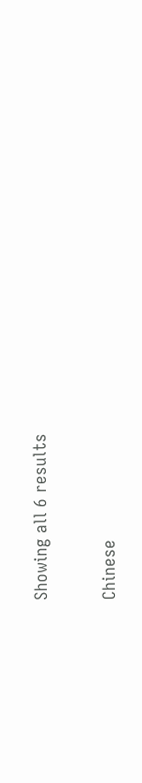Showing all 6 results

Chinese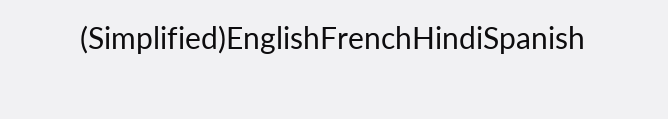(Simplified)EnglishFrenchHindiSpanish